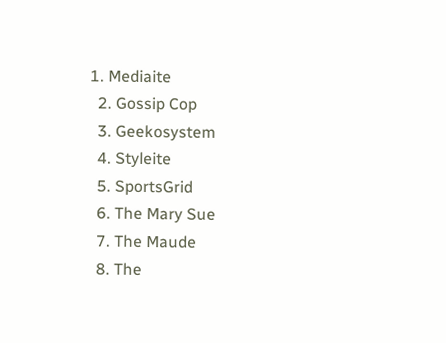1. Mediaite
  2. Gossip Cop
  3. Geekosystem
  4. Styleite
  5. SportsGrid
  6. The Mary Sue
  7. The Maude
  8. The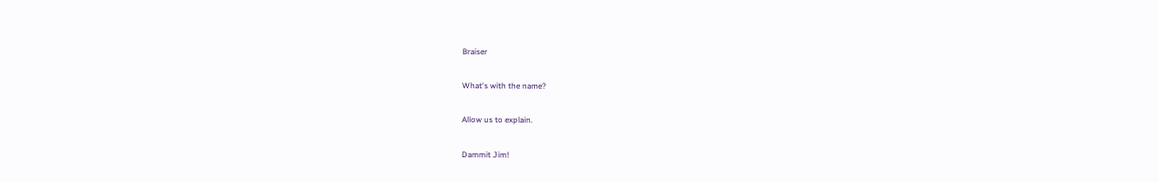Braiser

What's with the name?

Allow us to explain.

Dammit Jim!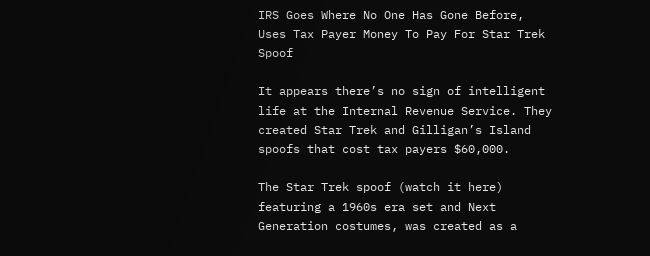IRS Goes Where No One Has Gone Before, Uses Tax Payer Money To Pay For Star Trek Spoof

It appears there’s no sign of intelligent life at the Internal Revenue Service. They created Star Trek and Gilligan’s Island spoofs that cost tax payers $60,000.

The Star Trek spoof (watch it here) featuring a 1960s era set and Next Generation costumes, was created as a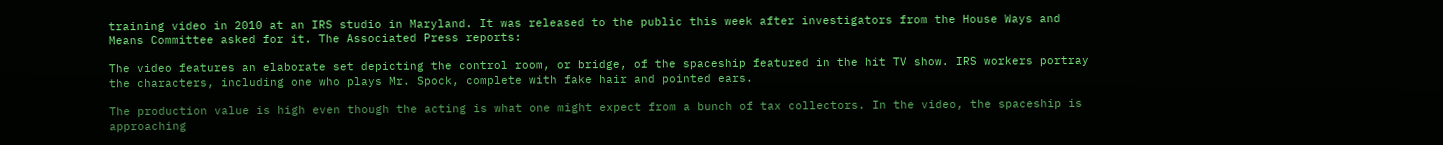training video in 2010 at an IRS studio in Maryland. It was released to the public this week after investigators from the House Ways and Means Committee asked for it. The Associated Press reports:

The video features an elaborate set depicting the control room, or bridge, of the spaceship featured in the hit TV show. IRS workers portray the characters, including one who plays Mr. Spock, complete with fake hair and pointed ears.

The production value is high even though the acting is what one might expect from a bunch of tax collectors. In the video, the spaceship is approaching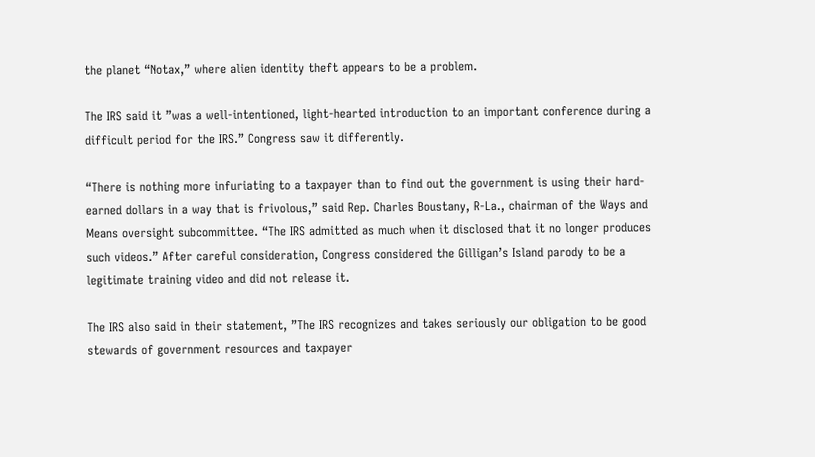the planet “Notax,” where alien identity theft appears to be a problem.

The IRS said it ”was a well-intentioned, light-hearted introduction to an important conference during a difficult period for the IRS.” Congress saw it differently.

“There is nothing more infuriating to a taxpayer than to find out the government is using their hard-earned dollars in a way that is frivolous,” said Rep. Charles Boustany, R-La., chairman of the Ways and Means oversight subcommittee. “The IRS admitted as much when it disclosed that it no longer produces such videos.” After careful consideration, Congress considered the Gilligan’s Island parody to be a legitimate training video and did not release it.

The IRS also said in their statement, ”The IRS recognizes and takes seriously our obligation to be good stewards of government resources and taxpayer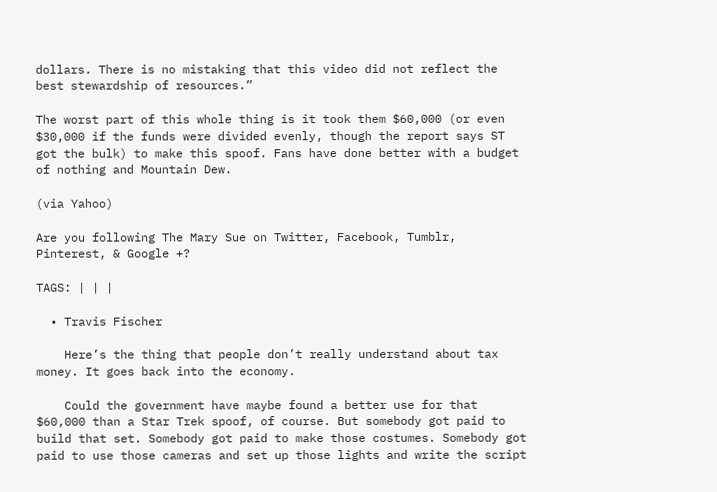dollars. There is no mistaking that this video did not reflect the best stewardship of resources.”

The worst part of this whole thing is it took them $60,000 (or even $30,000 if the funds were divided evenly, though the report says ST got the bulk) to make this spoof. Fans have done better with a budget of nothing and Mountain Dew.

(via Yahoo)

Are you following The Mary Sue on Twitter, Facebook, Tumblr, Pinterest, & Google +?

TAGS: | | |

  • Travis Fischer

    Here’s the thing that people don’t really understand about tax money. It goes back into the economy.

    Could the government have maybe found a better use for that $60,000 than a Star Trek spoof, of course. But somebody got paid to build that set. Somebody got paid to make those costumes. Somebody got paid to use those cameras and set up those lights and write the script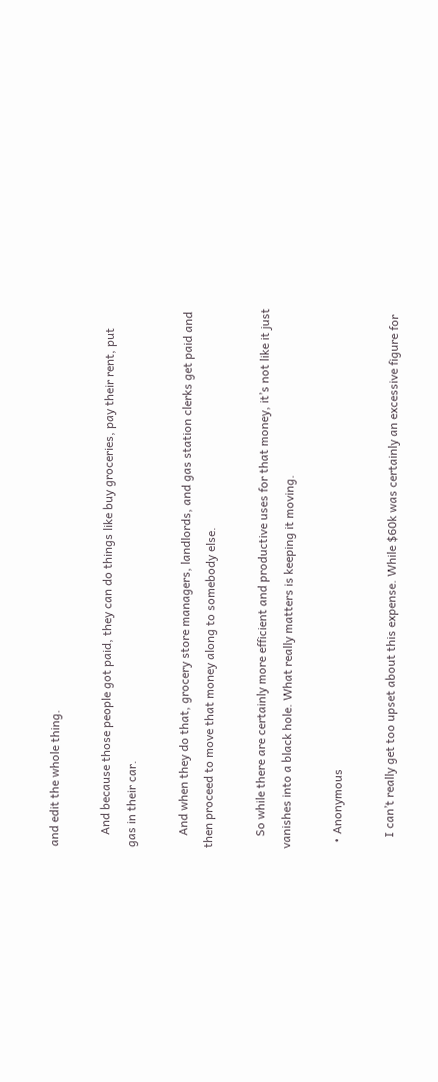and edit the whole thing.

    And because those people got paid, they can do things like buy groceries, pay their rent, put gas in their car.

    And when they do that, grocery store managers, landlords, and gas station clerks get paid and then proceed to move that money along to somebody else.

    So while there are certainly more efficient and productive uses for that money, it’s not like it just vanishes into a black hole. What really matters is keeping it moving.

  • Anonymous

    I can’t really get too upset about this expense. While $60k was certainly an excessive figure for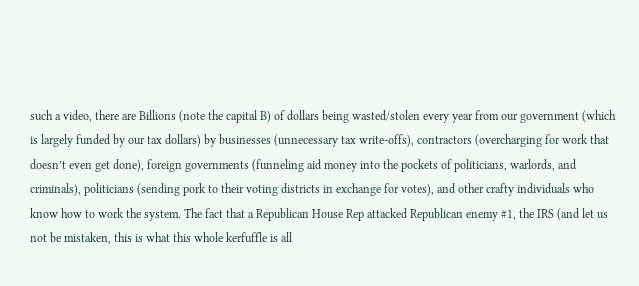such a video, there are Billions (note the capital B) of dollars being wasted/stolen every year from our government (which is largely funded by our tax dollars) by businesses (unnecessary tax write-offs), contractors (overcharging for work that doesn’t even get done), foreign governments (funneling aid money into the pockets of politicians, warlords, and criminals), politicians (sending pork to their voting districts in exchange for votes), and other crafty individuals who know how to work the system. The fact that a Republican House Rep attacked Republican enemy #1, the IRS (and let us not be mistaken, this is what this whole kerfuffle is all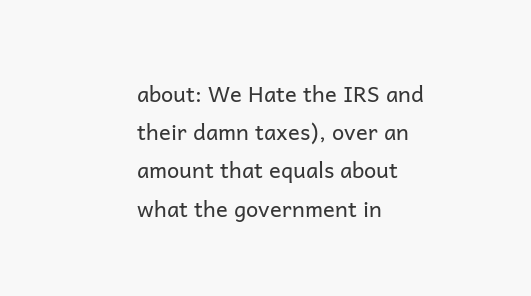about: We Hate the IRS and their damn taxes), over an amount that equals about what the government in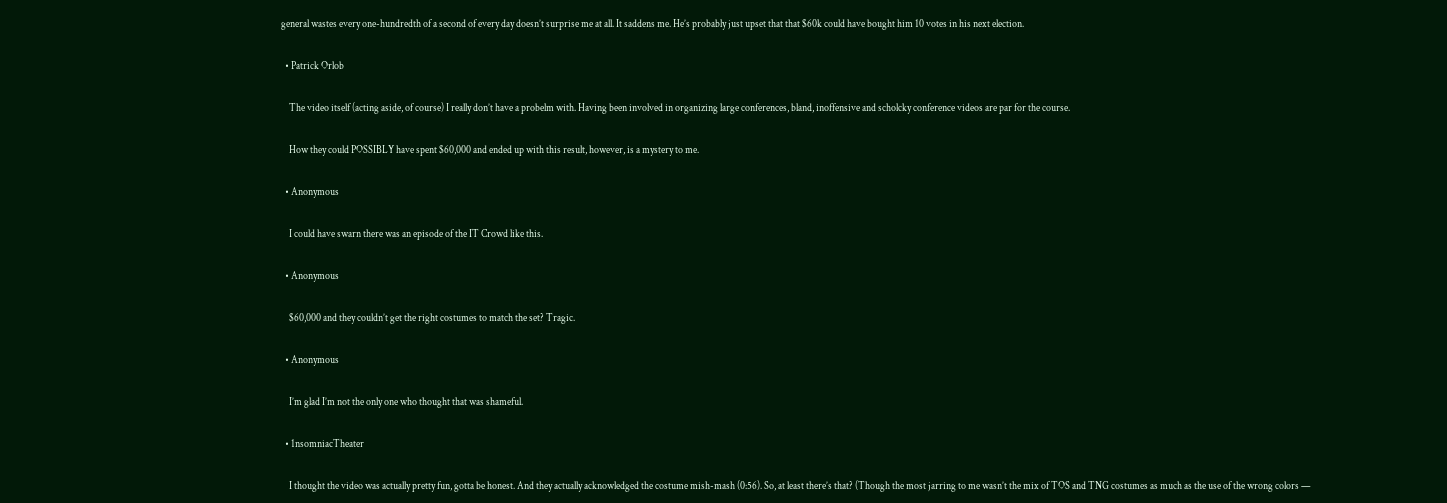general wastes every one-hundredth of a second of every day doesn’t surprise me at all. It saddens me. He’s probably just upset that that $60k could have bought him 10 votes in his next election.

  • Patrick Orlob

    The video itself (acting aside, of course) I really don’t have a probelm with. Having been involved in organizing large conferences, bland, inoffensive and scholcky conference videos are par for the course.

    How they could POSSIBLY have spent $60,000 and ended up with this result, however, is a mystery to me.

  • Anonymous

    I could have swarn there was an episode of the IT Crowd like this.

  • Anonymous

    $60,000 and they couldn’t get the right costumes to match the set? Tragic.

  • Anonymous

    I’m glad I’m not the only one who thought that was shameful.

  • 1nsomniacTheater

    I thought the video was actually pretty fun, gotta be honest. And they actually acknowledged the costume mish-mash (0:56). So, at least there’s that? (Though the most jarring to me wasn’t the mix of TOS and TNG costumes as much as the use of the wrong colors —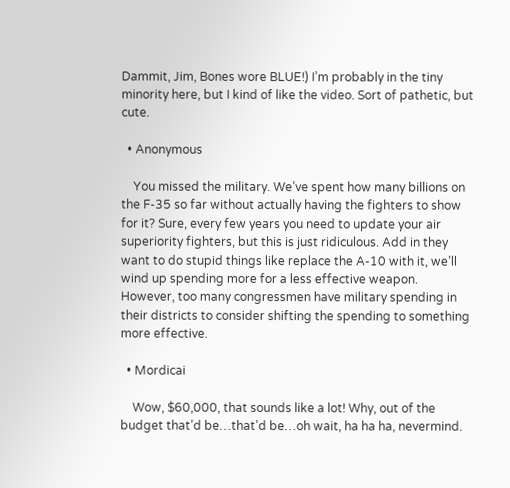Dammit, Jim, Bones wore BLUE!) I’m probably in the tiny minority here, but I kind of like the video. Sort of pathetic, but cute.

  • Anonymous

    You missed the military. We’ve spent how many billions on the F-35 so far without actually having the fighters to show for it? Sure, every few years you need to update your air superiority fighters, but this is just ridiculous. Add in they want to do stupid things like replace the A-10 with it, we’ll wind up spending more for a less effective weapon. However, too many congressmen have military spending in their districts to consider shifting the spending to something more effective.

  • Mordicai

    Wow, $60,000, that sounds like a lot! Why, out of the budget that’d be…that’d be…oh wait, ha ha ha, nevermind.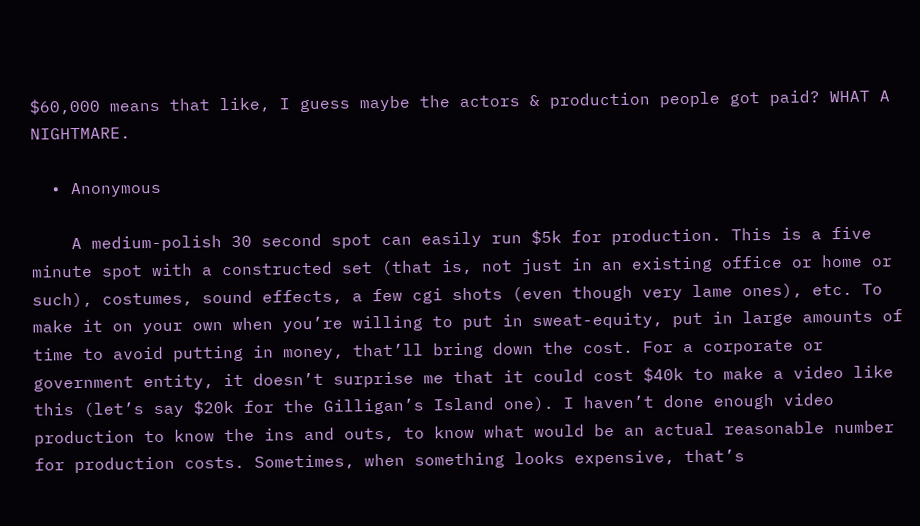$60,000 means that like, I guess maybe the actors & production people got paid? WHAT A NIGHTMARE.

  • Anonymous

    A medium-polish 30 second spot can easily run $5k for production. This is a five minute spot with a constructed set (that is, not just in an existing office or home or such), costumes, sound effects, a few cgi shots (even though very lame ones), etc. To make it on your own when you’re willing to put in sweat-equity, put in large amounts of time to avoid putting in money, that’ll bring down the cost. For a corporate or government entity, it doesn’t surprise me that it could cost $40k to make a video like this (let’s say $20k for the Gilligan’s Island one). I haven’t done enough video production to know the ins and outs, to know what would be an actual reasonable number for production costs. Sometimes, when something looks expensive, that’s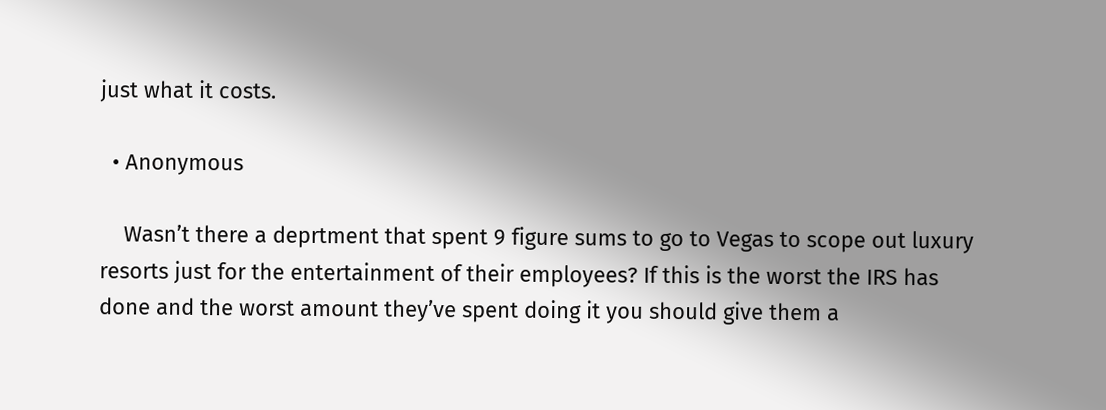just what it costs.

  • Anonymous

    Wasn’t there a deprtment that spent 9 figure sums to go to Vegas to scope out luxury resorts just for the entertainment of their employees? If this is the worst the IRS has done and the worst amount they’ve spent doing it you should give them a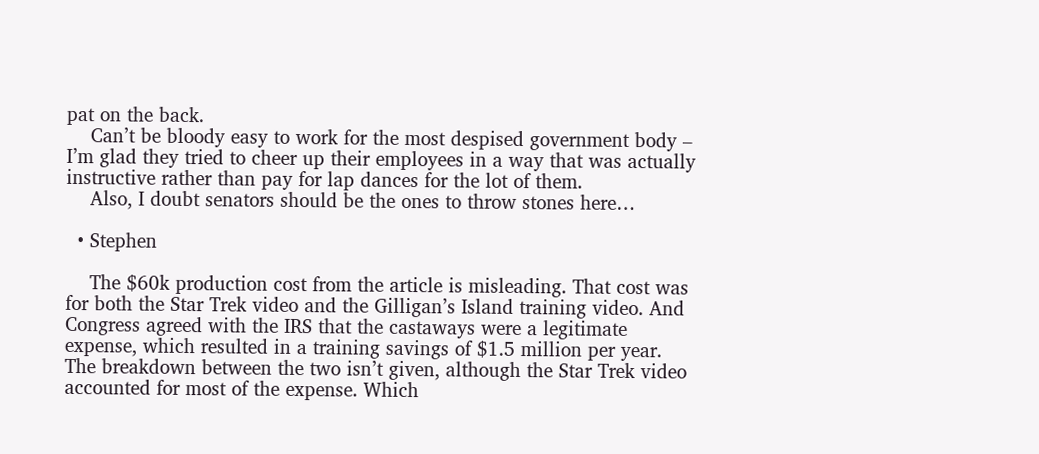pat on the back.
    Can’t be bloody easy to work for the most despised government body – I’m glad they tried to cheer up their employees in a way that was actually instructive rather than pay for lap dances for the lot of them.
    Also, I doubt senators should be the ones to throw stones here…

  • Stephen

    The $60k production cost from the article is misleading. That cost was for both the Star Trek video and the Gilligan’s Island training video. And Congress agreed with the IRS that the castaways were a legitimate expense, which resulted in a training savings of $1.5 million per year. The breakdown between the two isn’t given, although the Star Trek video accounted for most of the expense. Which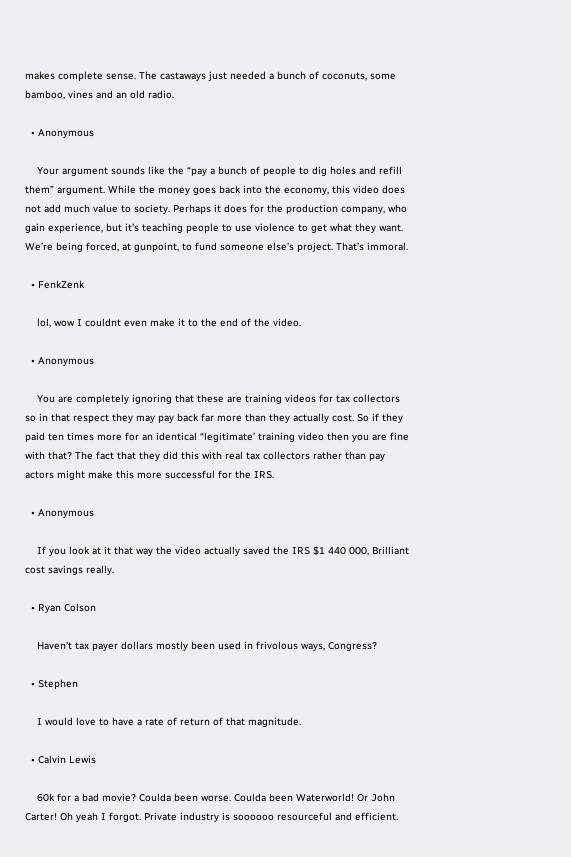makes complete sense. The castaways just needed a bunch of coconuts, some bamboo, vines and an old radio.

  • Anonymous

    Your argument sounds like the “pay a bunch of people to dig holes and refill them” argument. While the money goes back into the economy, this video does not add much value to society. Perhaps it does for the production company, who gain experience, but it’s teaching people to use violence to get what they want. We’re being forced, at gunpoint, to fund someone else’s project. That’s immoral.

  • FenkZenk

    lol, wow I couldnt even make it to the end of the video.

  • Anonymous

    You are completely ignoring that these are training videos for tax collectors so in that respect they may pay back far more than they actually cost. So if they paid ten times more for an identical “legitimate’ training video then you are fine with that? The fact that they did this with real tax collectors rather than pay actors might make this more successful for the IRS.

  • Anonymous

    If you look at it that way the video actually saved the IRS $1 440 000, Brilliant cost savings really.

  • Ryan Colson

    Haven’t tax payer dollars mostly been used in frivolous ways, Congress?

  • Stephen

    I would love to have a rate of return of that magnitude.

  • Calvin Lewis

    60k for a bad movie? Coulda been worse. Coulda been Waterworld! Or John Carter! Oh yeah I forgot. Private industry is soooooo resourceful and efficient.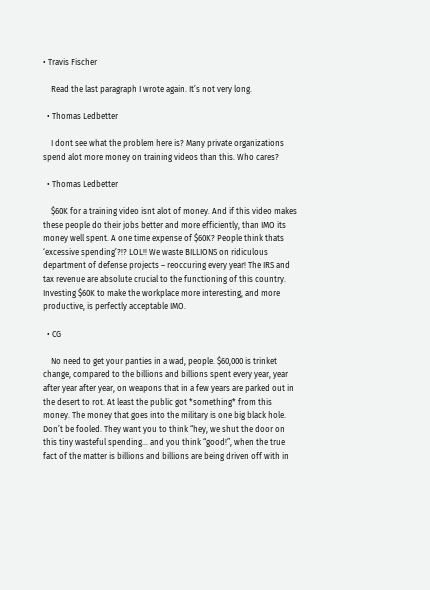• Travis Fischer

    Read the last paragraph I wrote again. It’s not very long.

  • Thomas Ledbetter

    I dont see what the problem here is? Many private organizations spend alot more money on training videos than this. Who cares?

  • Thomas Ledbetter

    $60K for a training video isnt alot of money. And if this video makes these people do their jobs better and more efficiently, than IMO its money well spent. A one time expense of $60K? People think thats ‘excessive spending’?!? LOL!! We waste BILLIONS on ridiculous department of defense projects – reoccuring every year! The IRS and tax revenue are absolute crucial to the functioning of this country. Investing $60K to make the workplace more interesting, and more productive, is perfectly acceptable IMO.

  • CG

    No need to get your panties in a wad, people. $60,000 is trinket change, compared to the billions and billions spent every year, year after year after year, on weapons that in a few years are parked out in the desert to rot. At least the public got *something* from this money. The money that goes into the military is one big black hole. Don’t be fooled. They want you to think “hey, we shut the door on this tiny wasteful spending… and you think “good!”, when the true fact of the matter is billions and billions are being driven off with in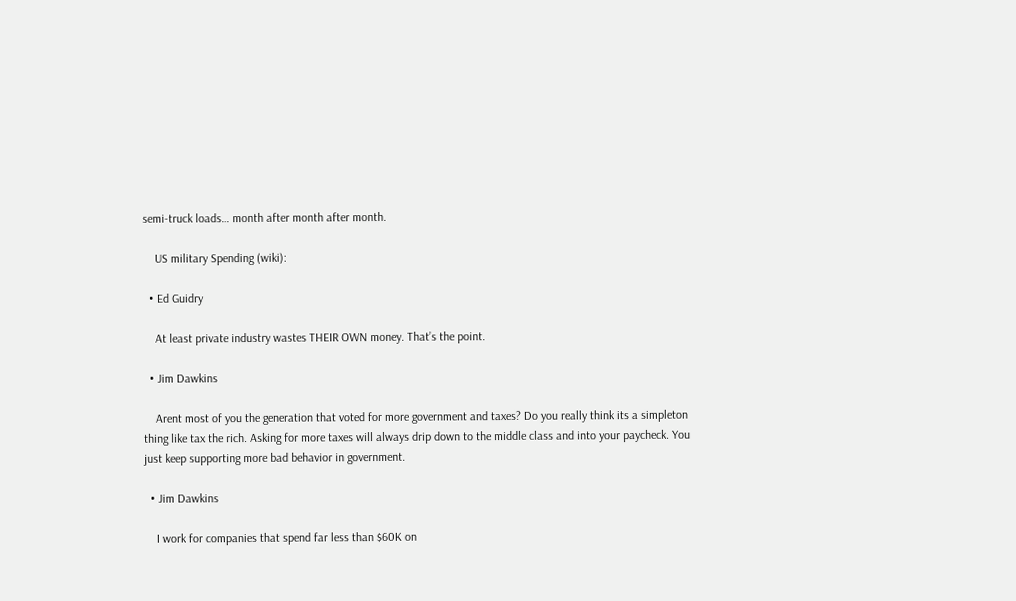semi-truck loads… month after month after month.

    US military Spending (wiki):

  • Ed Guidry

    At least private industry wastes THEIR OWN money. That’s the point.

  • Jim Dawkins

    Arent most of you the generation that voted for more government and taxes? Do you really think its a simpleton thing like tax the rich. Asking for more taxes will always drip down to the middle class and into your paycheck. You just keep supporting more bad behavior in government.

  • Jim Dawkins

    I work for companies that spend far less than $60K on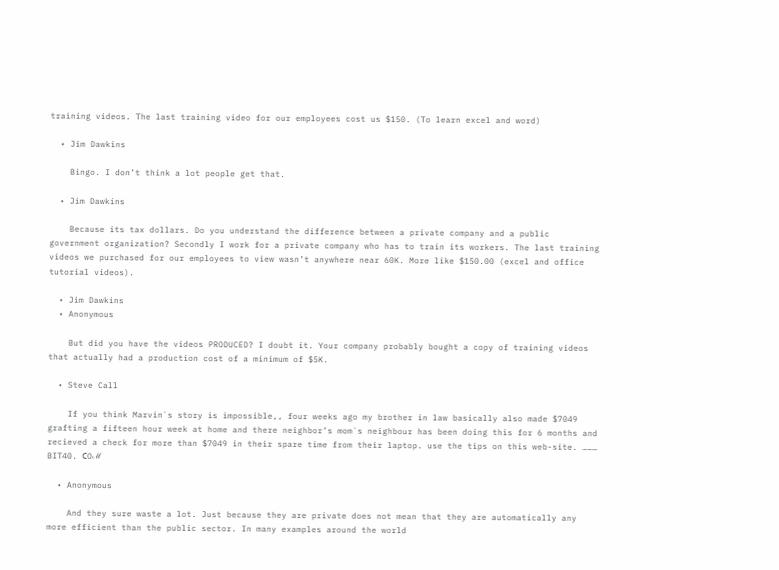training videos. The last training video for our employees cost us $150. (To learn excel and word)

  • Jim Dawkins

    Bingo. I don’t think a lot people get that.

  • Jim Dawkins

    Because its tax dollars. Do you understand the difference between a private company and a public government organization? Secondly I work for a private company who has to train its workers. The last training videos we purchased for our employees to view wasn’t anywhere near 60K. More like $150.00 (excel and office tutorial videos).

  • Jim Dawkins
  • Anonymous

    But did you have the videos PRODUCED? I doubt it. Your company probably bought a copy of training videos that actually had a production cost of a minimum of $5K.

  • Steve Call

    If you think Marvin`s story is impossible,, four weeks ago my brother in law basically also made $7049 grafting a fifteen hour week at home and there neighbor’s mom`s neighbour has been doing this for 6 months and recieved a check for more than $7049 in their spare time from their laptop. use the tips on this web-site. ……… BIT40. ℂOℳ

  • Anonymous

    And they sure waste a lot. Just because they are private does not mean that they are automatically any more efficient than the public sector. In many examples around the world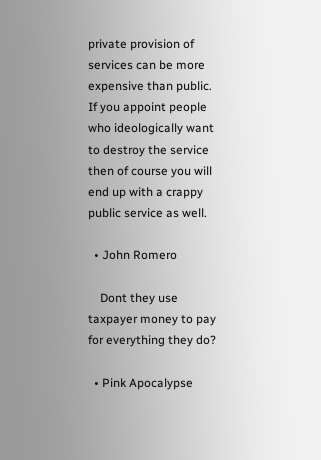private provision of services can be more expensive than public. If you appoint people who ideologically want to destroy the service then of course you will end up with a crappy public service as well.

  • John Romero

    Dont they use taxpayer money to pay for everything they do?

  • Pink Apocalypse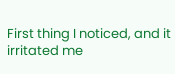First thing I noticed, and it irritated me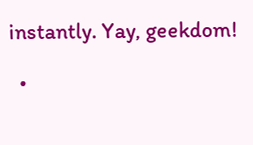instantly. Yay, geekdom!

  •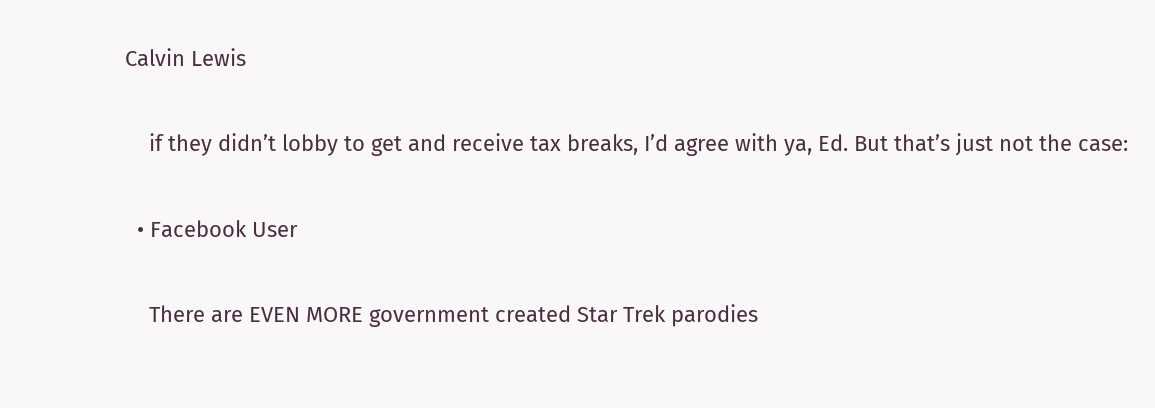Calvin Lewis

    if they didn’t lobby to get and receive tax breaks, I’d agree with ya, Ed. But that’s just not the case:

  • Facebook User

    There are EVEN MORE government created Star Trek parodies